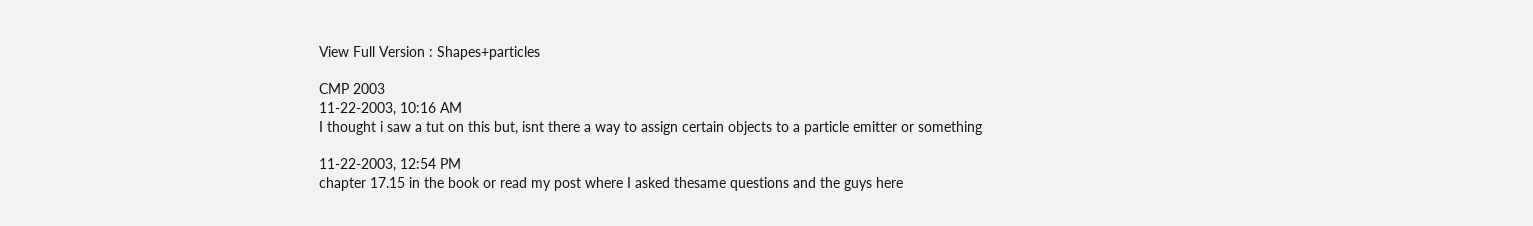View Full Version : Shapes+particles

CMP 2003
11-22-2003, 10:16 AM
I thought i saw a tut on this but, isnt there a way to assign certain objects to a particle emitter or something

11-22-2003, 12:54 PM
chapter 17.15 in the book or read my post where I asked thesame questions and the guys here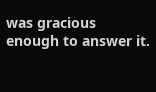was gracious enough to answer it.